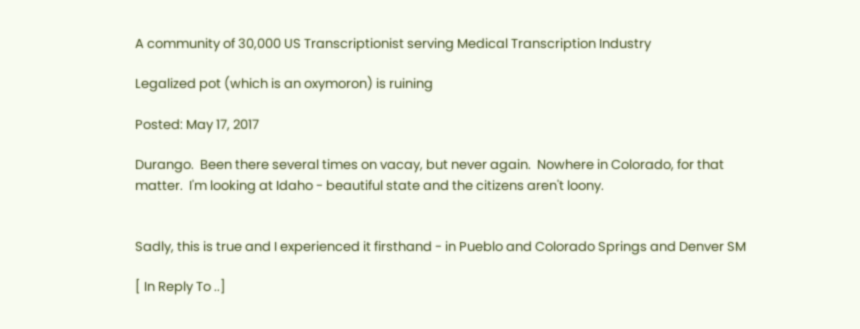A community of 30,000 US Transcriptionist serving Medical Transcription Industry

Legalized pot (which is an oxymoron) is ruining

Posted: May 17, 2017

Durango.  Been there several times on vacay, but never again.  Nowhere in Colorado, for that matter.  I'm looking at Idaho - beautiful state and the citizens aren't loony.


Sadly, this is true and I experienced it firsthand - in Pueblo and Colorado Springs and Denver SM

[ In Reply To ..]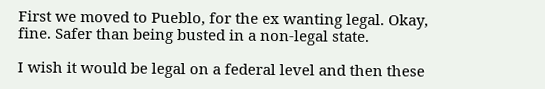First we moved to Pueblo, for the ex wanting legal. Okay, fine. Safer than being busted in a non-legal state.

I wish it would be legal on a federal level and then these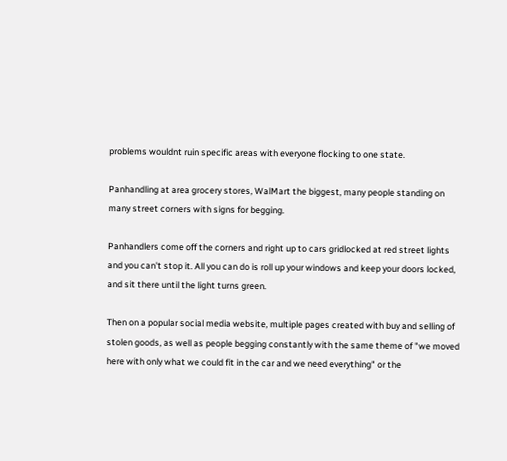problems wouldnt ruin specific areas with everyone flocking to one state.

Panhandling at area grocery stores, WalMart the biggest, many people standing on many street corners with signs for begging.

Panhandlers come off the corners and right up to cars gridlocked at red street lights and you can't stop it. All you can do is roll up your windows and keep your doors locked, and sit there until the light turns green.

Then on a popular social media website, multiple pages created with buy and selling of stolen goods, as well as people begging constantly with the same theme of "we moved here with only what we could fit in the car and we need everything" or the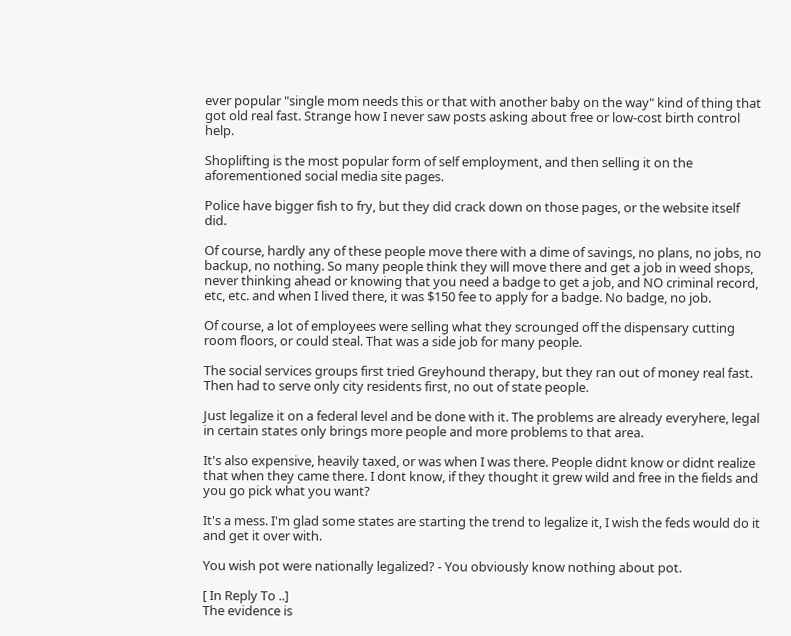ever popular "single mom needs this or that with another baby on the way" kind of thing that got old real fast. Strange how I never saw posts asking about free or low-cost birth control help.

Shoplifting is the most popular form of self employment, and then selling it on the aforementioned social media site pages.

Police have bigger fish to fry, but they did crack down on those pages, or the website itself did.

Of course, hardly any of these people move there with a dime of savings, no plans, no jobs, no backup, no nothing. So many people think they will move there and get a job in weed shops, never thinking ahead or knowing that you need a badge to get a job, and NO criminal record, etc, etc. and when I lived there, it was $150 fee to apply for a badge. No badge, no job.

Of course, a lot of employees were selling what they scrounged off the dispensary cutting room floors, or could steal. That was a side job for many people.

The social services groups first tried Greyhound therapy, but they ran out of money real fast. Then had to serve only city residents first, no out of state people.

Just legalize it on a federal level and be done with it. The problems are already everyhere, legal in certain states only brings more people and more problems to that area.

It's also expensive, heavily taxed, or was when I was there. People didnt know or didnt realize that when they came there. I dont know, if they thought it grew wild and free in the fields and you go pick what you want?

It's a mess. I'm glad some states are starting the trend to legalize it, I wish the feds would do it and get it over with.

You wish pot were nationally legalized? - You obviously know nothing about pot.

[ In Reply To ..]
The evidence is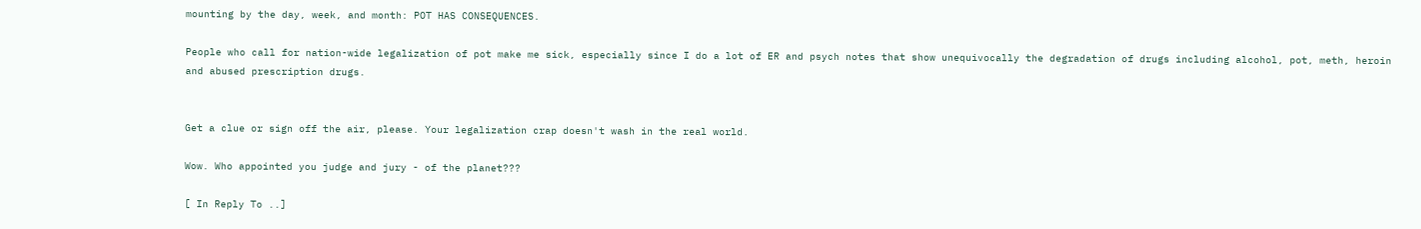mounting by the day, week, and month: POT HAS CONSEQUENCES.

People who call for nation-wide legalization of pot make me sick, especially since I do a lot of ER and psych notes that show unequivocally the degradation of drugs including alcohol, pot, meth, heroin and abused prescription drugs.


Get a clue or sign off the air, please. Your legalization crap doesn't wash in the real world.

Wow. Who appointed you judge and jury - of the planet???

[ In Reply To ..]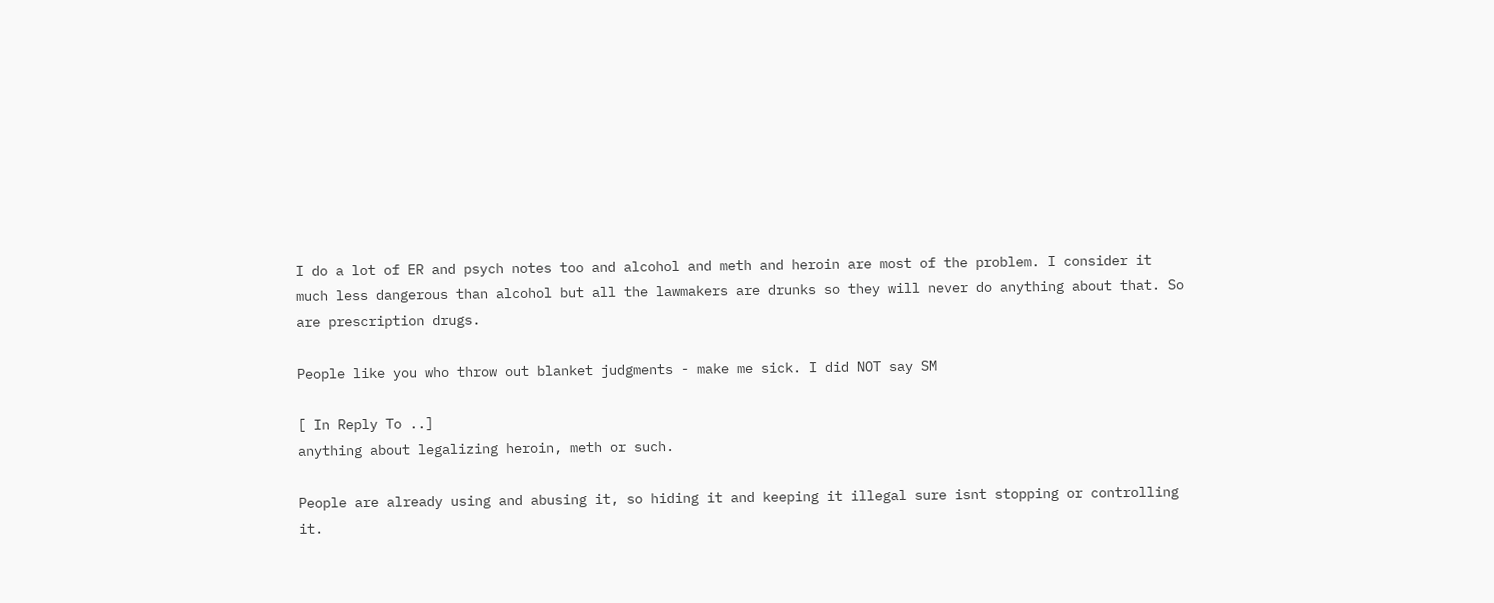I do a lot of ER and psych notes too and alcohol and meth and heroin are most of the problem. I consider it much less dangerous than alcohol but all the lawmakers are drunks so they will never do anything about that. So are prescription drugs.

People like you who throw out blanket judgments - make me sick. I did NOT say SM

[ In Reply To ..]
anything about legalizing heroin, meth or such.

People are already using and abusing it, so hiding it and keeping it illegal sure isnt stopping or controlling it.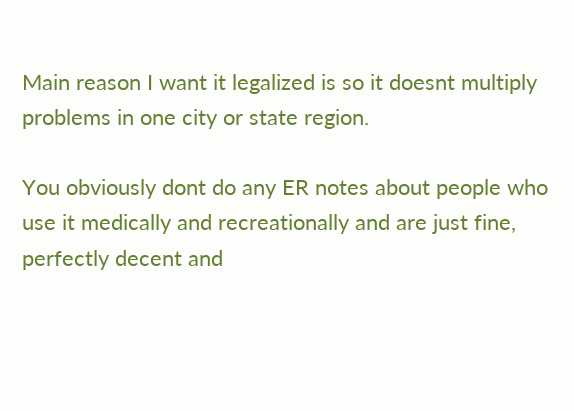Main reason I want it legalized is so it doesnt multiply problems in one city or state region.

You obviously dont do any ER notes about people who use it medically and recreationally and are just fine, perfectly decent and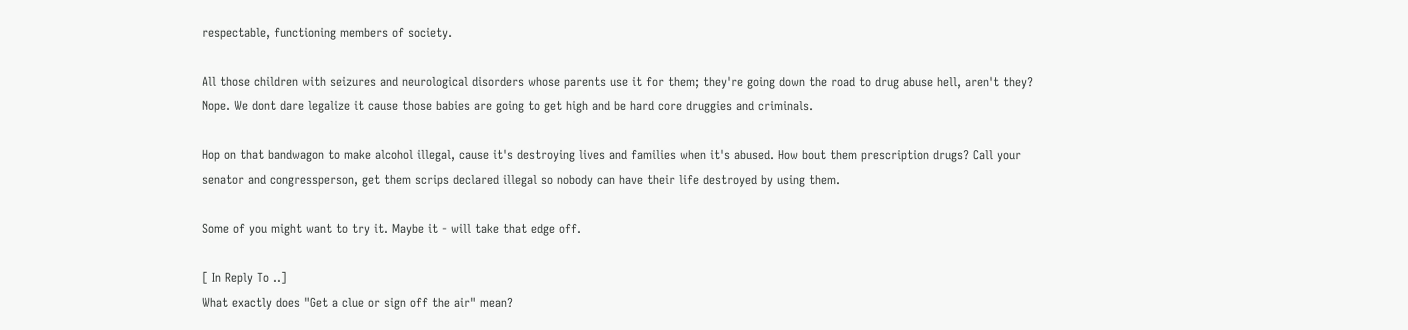respectable, functioning members of society.

All those children with seizures and neurological disorders whose parents use it for them; they're going down the road to drug abuse hell, aren't they? Nope. We dont dare legalize it cause those babies are going to get high and be hard core druggies and criminals.

Hop on that bandwagon to make alcohol illegal, cause it's destroying lives and families when it's abused. How bout them prescription drugs? Call your senator and congressperson, get them scrips declared illegal so nobody can have their life destroyed by using them.

Some of you might want to try it. Maybe it - will take that edge off.

[ In Reply To ..]
What exactly does "Get a clue or sign off the air" mean?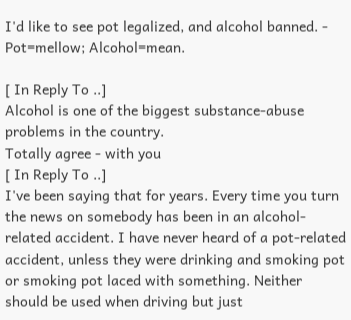I'd like to see pot legalized, and alcohol banned. - Pot=mellow; Alcohol=mean.

[ In Reply To ..]
Alcohol is one of the biggest substance-abuse problems in the country.
Totally agree - with you
[ In Reply To ..]
I've been saying that for years. Every time you turn the news on somebody has been in an alcohol-related accident. I have never heard of a pot-related accident, unless they were drinking and smoking pot or smoking pot laced with something. Neither should be used when driving but just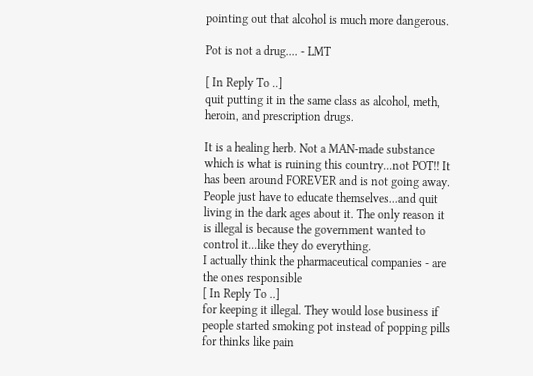pointing out that alcohol is much more dangerous.

Pot is not a drug.... - LMT

[ In Reply To ..]
quit putting it in the same class as alcohol, meth, heroin, and prescription drugs.

It is a healing herb. Not a MAN-made substance which is what is ruining this country...not POT!! It has been around FOREVER and is not going away. People just have to educate themselves...and quit living in the dark ages about it. The only reason it is illegal is because the government wanted to control it...like they do everything.
I actually think the pharmaceutical companies - are the ones responsible
[ In Reply To ..]
for keeping it illegal. They would lose business if people started smoking pot instead of popping pills for thinks like pain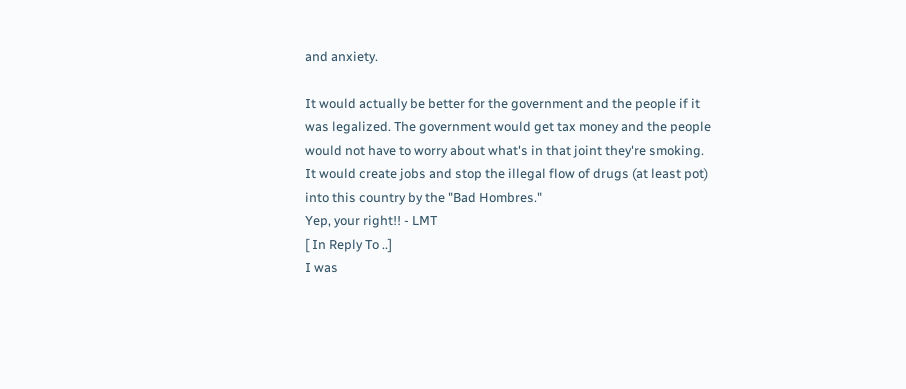and anxiety.

It would actually be better for the government and the people if it was legalized. The government would get tax money and the people would not have to worry about what's in that joint they're smoking. It would create jobs and stop the illegal flow of drugs (at least pot) into this country by the "Bad Hombres."
Yep, your right!! - LMT
[ In Reply To ..]
I was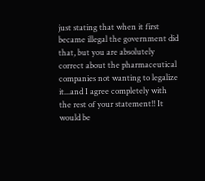just stating that when it first became illegal the government did that, but you are absolutely correct about the pharmaceutical companies not wanting to legalize it...and I agree completely with the rest of your statement!! It would be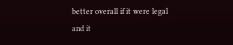better overall if it were legal and it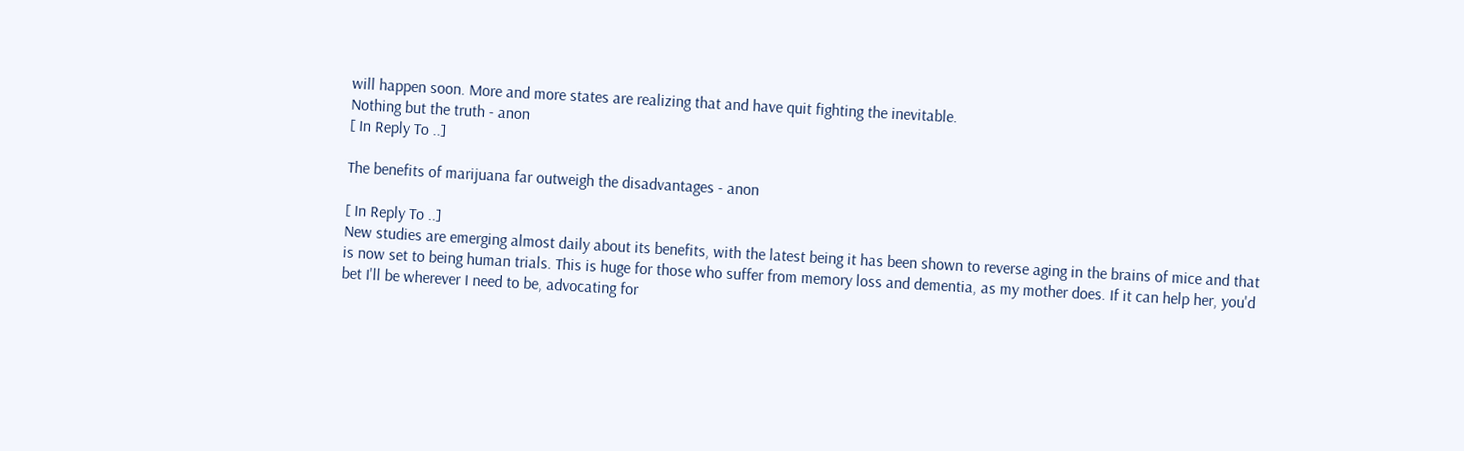will happen soon. More and more states are realizing that and have quit fighting the inevitable.
Nothing but the truth - anon
[ In Reply To ..]

The benefits of marijuana far outweigh the disadvantages - anon

[ In Reply To ..]
New studies are emerging almost daily about its benefits, with the latest being it has been shown to reverse aging in the brains of mice and that is now set to being human trials. This is huge for those who suffer from memory loss and dementia, as my mother does. If it can help her, you'd bet I'll be wherever I need to be, advocating for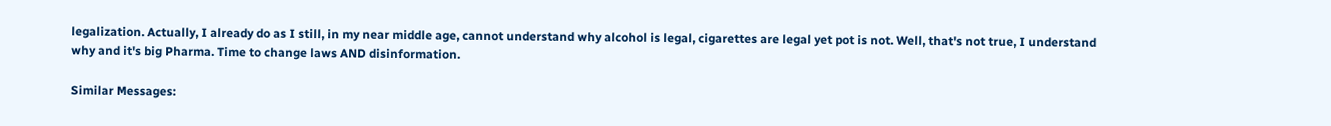legalization. Actually, I already do as I still, in my near middle age, cannot understand why alcohol is legal, cigarettes are legal yet pot is not. Well, that's not true, I understand why and it's big Pharma. Time to change laws AND disinformation.

Similar Messages: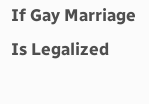If Gay Marriage Is Legalized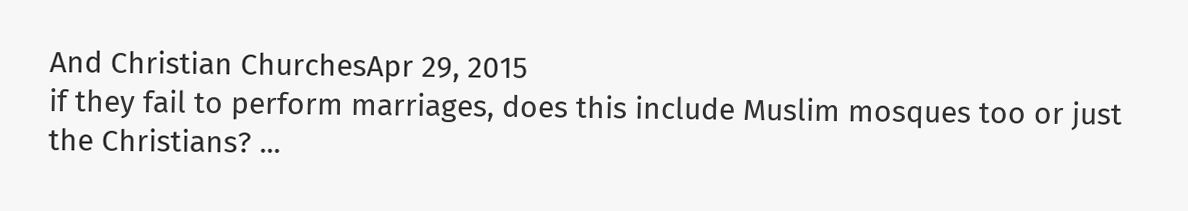And Christian ChurchesApr 29, 2015
if they fail to perform marriages, does this include Muslim mosques too or just the Christians? ...